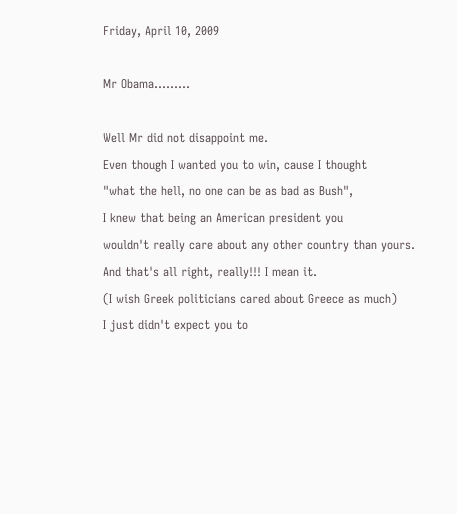Friday, April 10, 2009

Mr Obama.........

Well Mr did not disappoint me.
Even though I wanted you to win, cause I thought
"what the hell, no one can be as bad as Bush",
I knew that being an American president you
wouldn't really care about any other country than yours.
And that's all right, really!!! I mean it.
(I wish Greek politicians cared about Greece as much)
I just didn't expect you to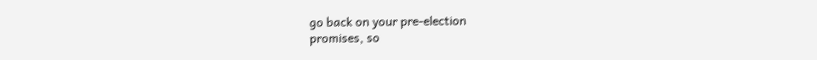go back on your pre-election
promises, so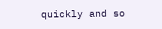quickly and so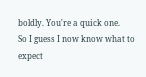boldly. You're a quick one.
So I guess I now know what to expect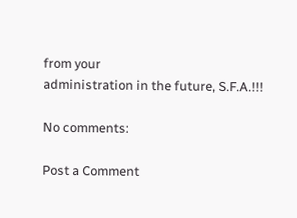from your
administration in the future, S.F.A.!!!

No comments:

Post a Comment